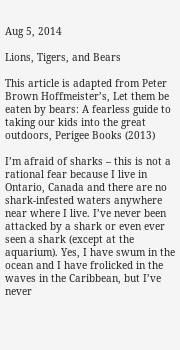Aug 5, 2014

Lions, Tigers, and Bears

This article is adapted from Peter Brown Hoffmeister’s, Let them be eaten by bears: A fearless guide to taking our kids into the great outdoors, Perigee Books (2013)

I’m afraid of sharks – this is not a rational fear because I live in Ontario, Canada and there are no shark-infested waters anywhere near where I live. I’ve never been attacked by a shark or even ever seen a shark (except at the aquarium). Yes, I have swum in the ocean and I have frolicked in the waves in the Caribbean, but I’ve never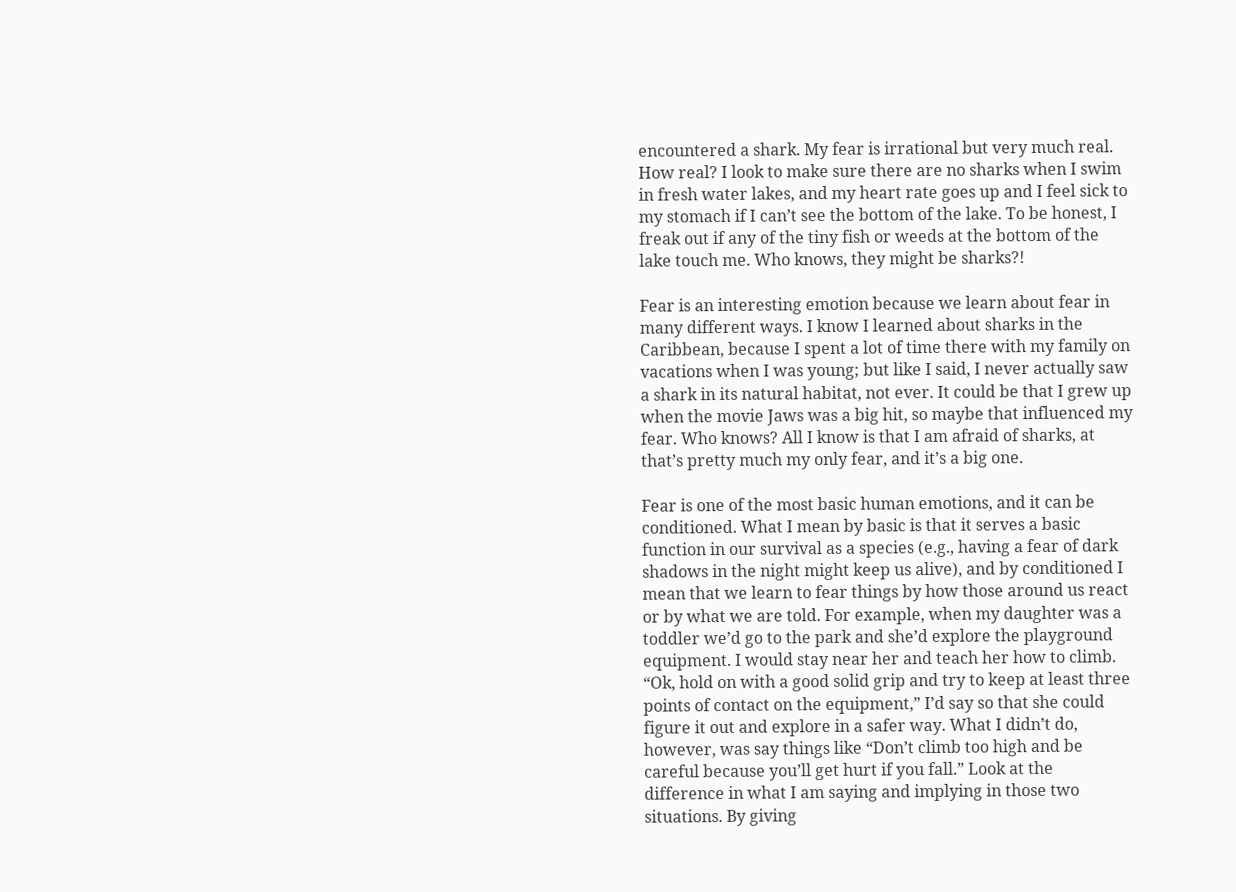encountered a shark. My fear is irrational but very much real. How real? I look to make sure there are no sharks when I swim in fresh water lakes, and my heart rate goes up and I feel sick to my stomach if I can’t see the bottom of the lake. To be honest, I freak out if any of the tiny fish or weeds at the bottom of the lake touch me. Who knows, they might be sharks?!

Fear is an interesting emotion because we learn about fear in many different ways. I know I learned about sharks in the Caribbean, because I spent a lot of time there with my family on vacations when I was young; but like I said, I never actually saw a shark in its natural habitat, not ever. It could be that I grew up when the movie Jaws was a big hit, so maybe that influenced my fear. Who knows? All I know is that I am afraid of sharks, at that’s pretty much my only fear, and it’s a big one.

Fear is one of the most basic human emotions, and it can be conditioned. What I mean by basic is that it serves a basic function in our survival as a species (e.g., having a fear of dark shadows in the night might keep us alive), and by conditioned I mean that we learn to fear things by how those around us react or by what we are told. For example, when my daughter was a toddler we’d go to the park and she’d explore the playground equipment. I would stay near her and teach her how to climb. “Ok, hold on with a good solid grip and try to keep at least three points of contact on the equipment,” I’d say so that she could figure it out and explore in a safer way. What I didn’t do, however, was say things like “Don’t climb too high and be careful because you’ll get hurt if you fall.” Look at the difference in what I am saying and implying in those two situations. By giving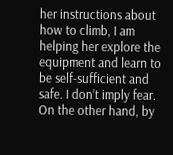her instructions about how to climb, I am helping her explore the equipment and learn to be self-sufficient and safe. I don’t imply fear. On the other hand, by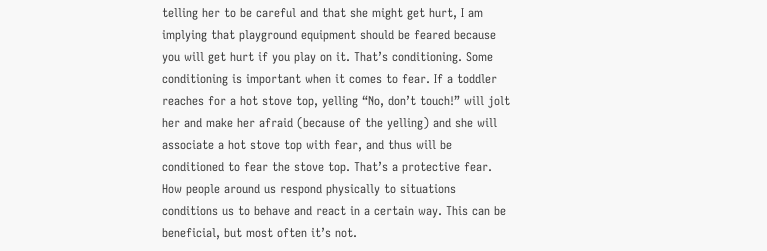telling her to be careful and that she might get hurt, I am implying that playground equipment should be feared because you will get hurt if you play on it. That’s conditioning. Some conditioning is important when it comes to fear. If a toddler reaches for a hot stove top, yelling “No, don’t touch!” will jolt her and make her afraid (because of the yelling) and she will associate a hot stove top with fear, and thus will be conditioned to fear the stove top. That’s a protective fear. How people around us respond physically to situations conditions us to behave and react in a certain way. This can be beneficial, but most often it’s not.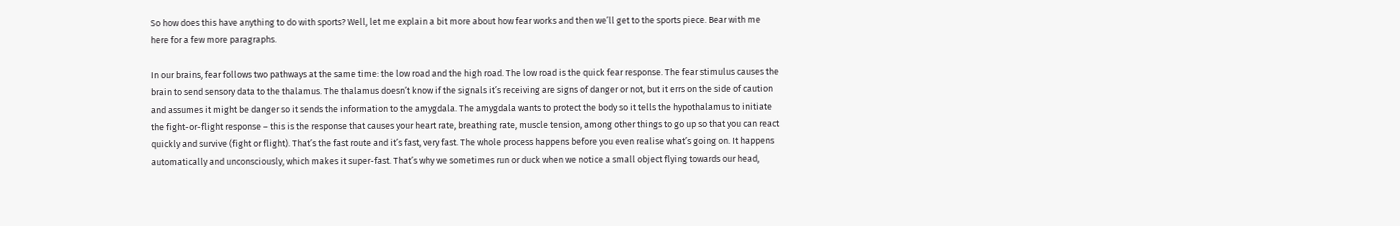So how does this have anything to do with sports? Well, let me explain a bit more about how fear works and then we’ll get to the sports piece. Bear with me here for a few more paragraphs.

In our brains, fear follows two pathways at the same time: the low road and the high road. The low road is the quick fear response. The fear stimulus causes the brain to send sensory data to the thalamus. The thalamus doesn’t know if the signals it’s receiving are signs of danger or not, but it errs on the side of caution and assumes it might be danger so it sends the information to the amygdala. The amygdala wants to protect the body so it tells the hypothalamus to initiate the fight-or-flight response – this is the response that causes your heart rate, breathing rate, muscle tension, among other things to go up so that you can react quickly and survive (fight or flight). That’s the fast route and it’s fast, very fast. The whole process happens before you even realise what’s going on. It happens automatically and unconsciously, which makes it super-fast. That’s why we sometimes run or duck when we notice a small object flying towards our head,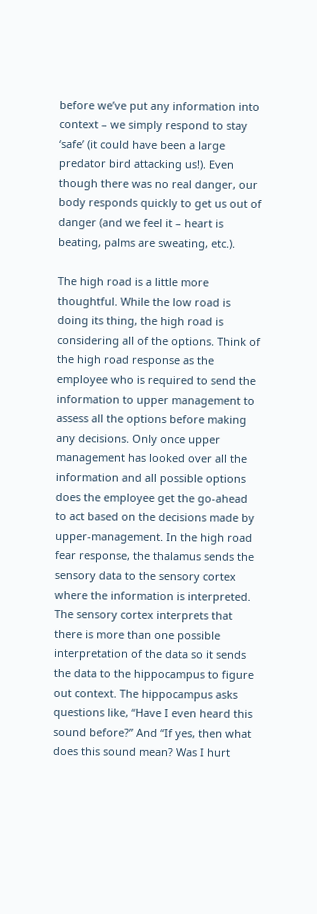before we’ve put any information into context – we simply respond to stay ‘safe’ (it could have been a large predator bird attacking us!). Even though there was no real danger, our body responds quickly to get us out of danger (and we feel it – heart is beating, palms are sweating, etc.).

The high road is a little more thoughtful. While the low road is doing its thing, the high road is considering all of the options. Think of the high road response as the employee who is required to send the information to upper management to assess all the options before making any decisions. Only once upper management has looked over all the information and all possible options does the employee get the go-ahead to act based on the decisions made by upper-management. In the high road fear response, the thalamus sends the sensory data to the sensory cortex where the information is interpreted. The sensory cortex interprets that there is more than one possible interpretation of the data so it sends the data to the hippocampus to figure out context. The hippocampus asks questions like, “Have I even heard this sound before?” And “If yes, then what does this sound mean? Was I hurt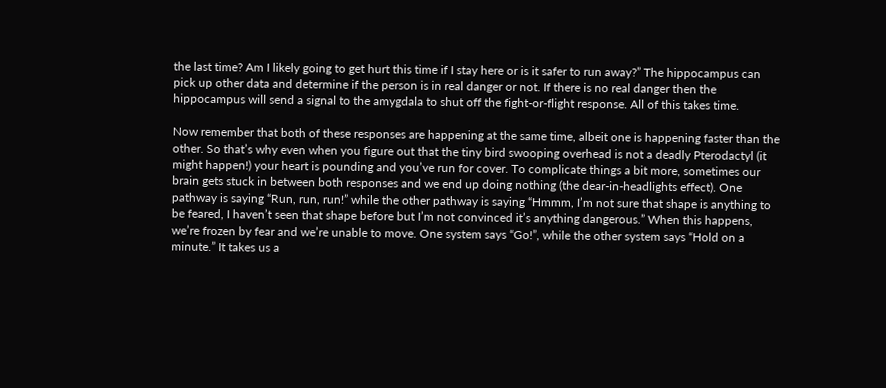the last time? Am I likely going to get hurt this time if I stay here or is it safer to run away?” The hippocampus can pick up other data and determine if the person is in real danger or not. If there is no real danger then the hippocampus will send a signal to the amygdala to shut off the fight-or-flight response. All of this takes time.

Now remember that both of these responses are happening at the same time, albeit one is happening faster than the other. So that’s why even when you figure out that the tiny bird swooping overhead is not a deadly Pterodactyl (it might happen!) your heart is pounding and you’ve run for cover. To complicate things a bit more, sometimes our brain gets stuck in between both responses and we end up doing nothing (the dear-in-headlights effect). One pathway is saying “Run, run, run!” while the other pathway is saying “Hmmm, I’m not sure that shape is anything to be feared, I haven’t seen that shape before but I’m not convinced it’s anything dangerous.” When this happens, we’re frozen by fear and we’re unable to move. One system says “Go!”, while the other system says “Hold on a minute.” It takes us a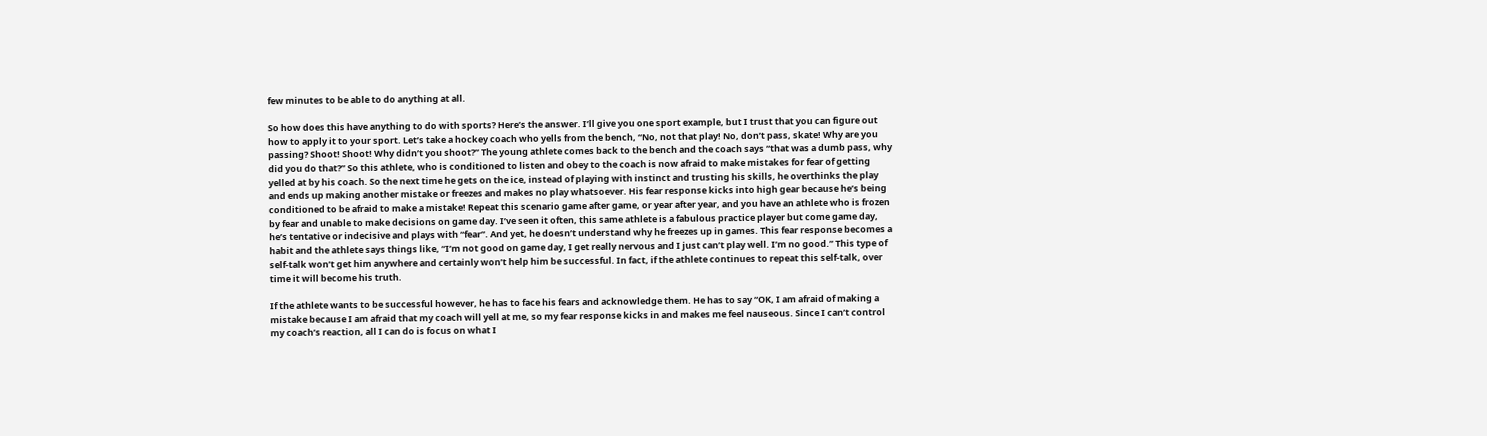few minutes to be able to do anything at all.

So how does this have anything to do with sports? Here’s the answer. I’ll give you one sport example, but I trust that you can figure out how to apply it to your sport. Let’s take a hockey coach who yells from the bench, “No, not that play! No, don’t pass, skate! Why are you passing? Shoot! Shoot! Why didn’t you shoot?” The young athlete comes back to the bench and the coach says “that was a dumb pass, why did you do that?” So this athlete, who is conditioned to listen and obey to the coach is now afraid to make mistakes for fear of getting yelled at by his coach. So the next time he gets on the ice, instead of playing with instinct and trusting his skills, he overthinks the play and ends up making another mistake or freezes and makes no play whatsoever. His fear response kicks into high gear because he’s being conditioned to be afraid to make a mistake! Repeat this scenario game after game, or year after year, and you have an athlete who is frozen by fear and unable to make decisions on game day. I’ve seen it often, this same athlete is a fabulous practice player but come game day, he’s tentative or indecisive and plays with “fear”. And yet, he doesn’t understand why he freezes up in games. This fear response becomes a habit and the athlete says things like, “I’m not good on game day, I get really nervous and I just can’t play well. I’m no good.” This type of self-talk won’t get him anywhere and certainly won’t help him be successful. In fact, if the athlete continues to repeat this self-talk, over time it will become his truth.

If the athlete wants to be successful however, he has to face his fears and acknowledge them. He has to say “OK, I am afraid of making a mistake because I am afraid that my coach will yell at me, so my fear response kicks in and makes me feel nauseous. Since I can’t control my coach’s reaction, all I can do is focus on what I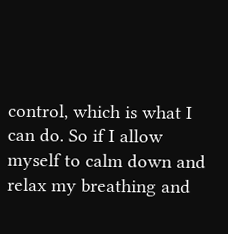control, which is what I can do. So if I allow myself to calm down and relax my breathing and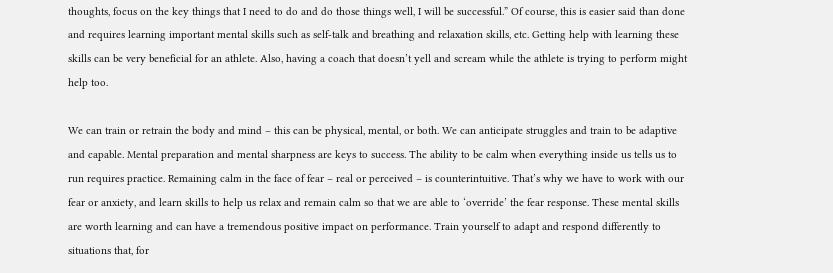thoughts, focus on the key things that I need to do and do those things well, I will be successful.” Of course, this is easier said than done and requires learning important mental skills such as self-talk and breathing and relaxation skills, etc. Getting help with learning these skills can be very beneficial for an athlete. Also, having a coach that doesn’t yell and scream while the athlete is trying to perform might help too.

We can train or retrain the body and mind – this can be physical, mental, or both. We can anticipate struggles and train to be adaptive and capable. Mental preparation and mental sharpness are keys to success. The ability to be calm when everything inside us tells us to run requires practice. Remaining calm in the face of fear – real or perceived – is counterintuitive. That’s why we have to work with our fear or anxiety, and learn skills to help us relax and remain calm so that we are able to ‘override’ the fear response. These mental skills are worth learning and can have a tremendous positive impact on performance. Train yourself to adapt and respond differently to situations that, for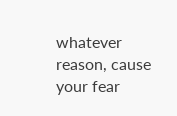whatever reason, cause your fear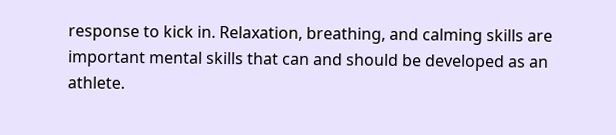response to kick in. Relaxation, breathing, and calming skills are important mental skills that can and should be developed as an athlete.